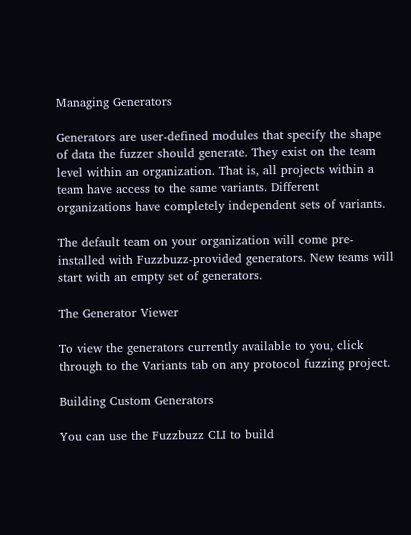Managing Generators

Generators are user-defined modules that specify the shape of data the fuzzer should generate. They exist on the team level within an organization. That is, all projects within a team have access to the same variants. Different organizations have completely independent sets of variants.

The default team on your organization will come pre-installed with Fuzzbuzz-provided generators. New teams will start with an empty set of generators.

The Generator Viewer

To view the generators currently available to you, click through to the Variants tab on any protocol fuzzing project.

Building Custom Generators

You can use the Fuzzbuzz CLI to build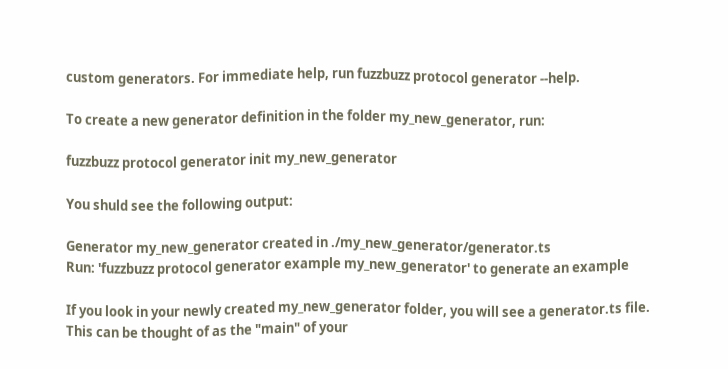custom generators. For immediate help, run fuzzbuzz protocol generator --help.

To create a new generator definition in the folder my_new_generator, run:

fuzzbuzz protocol generator init my_new_generator

You shuld see the following output:

Generator my_new_generator created in ./my_new_generator/generator.ts
Run: 'fuzzbuzz protocol generator example my_new_generator' to generate an example

If you look in your newly created my_new_generator folder, you will see a generator.ts file. This can be thought of as the "main" of your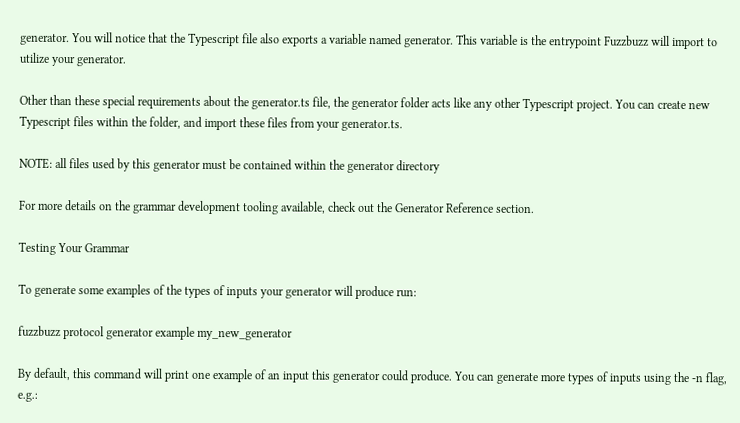generator. You will notice that the Typescript file also exports a variable named generator. This variable is the entrypoint Fuzzbuzz will import to utilize your generator.

Other than these special requirements about the generator.ts file, the generator folder acts like any other Typescript project. You can create new Typescript files within the folder, and import these files from your generator.ts.

NOTE: all files used by this generator must be contained within the generator directory

For more details on the grammar development tooling available, check out the Generator Reference section.

Testing Your Grammar

To generate some examples of the types of inputs your generator will produce run:

fuzzbuzz protocol generator example my_new_generator

By default, this command will print one example of an input this generator could produce. You can generate more types of inputs using the -n flag, e.g.: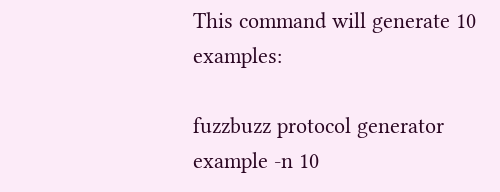This command will generate 10 examples:

fuzzbuzz protocol generator example -n 10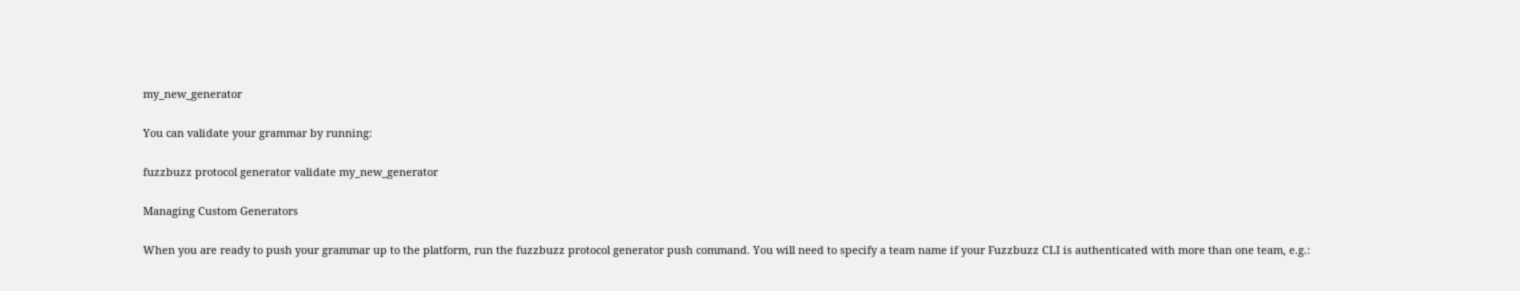my_new_generator

You can validate your grammar by running:

fuzzbuzz protocol generator validate my_new_generator

Managing Custom Generators

When you are ready to push your grammar up to the platform, run the fuzzbuzz protocol generator push command. You will need to specify a team name if your Fuzzbuzz CLI is authenticated with more than one team, e.g.: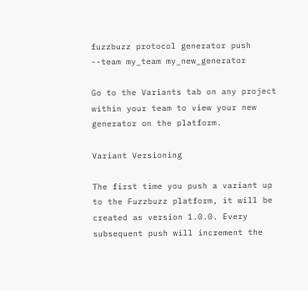fuzzbuzz protocol generator push --team my_team my_new_generator

Go to the Variants tab on any project within your team to view your new generator on the platform.

Variant Versioning

The first time you push a variant up to the Fuzzbuzz platform, it will be created as version 1.0.0. Every subsequent push will increment the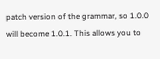patch version of the grammar, so 1.0.0 will become 1.0.1. This allows you to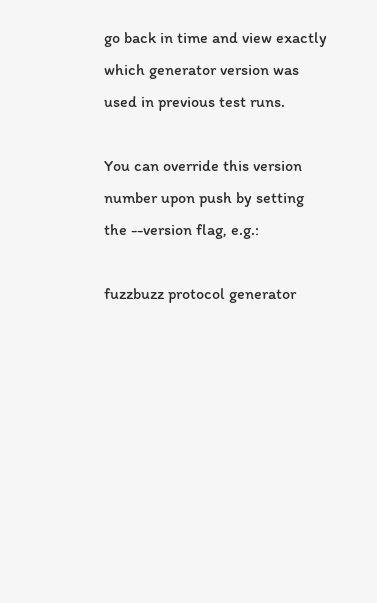go back in time and view exactly which generator version was used in previous test runs.

You can override this version number upon push by setting the --version flag, e.g.:

fuzzbuzz protocol generator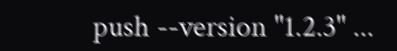push --version "1.2.3" ...